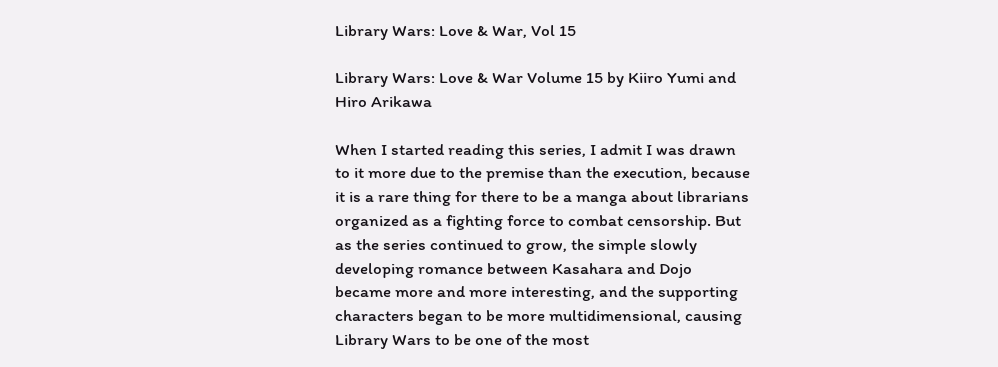Library Wars: Love & War, Vol 15

Library Wars: Love & War Volume 15 by Kiiro Yumi and Hiro Arikawa

When I started reading this series, I admit I was drawn to it more due to the premise than the execution, because it is a rare thing for there to be a manga about librarians organized as a fighting force to combat censorship. But as the series continued to grow, the simple slowly developing romance between Kasahara and Dojo became more and more interesting, and the supporting characters began to be more multidimensional, causing Library Wars to be one of the most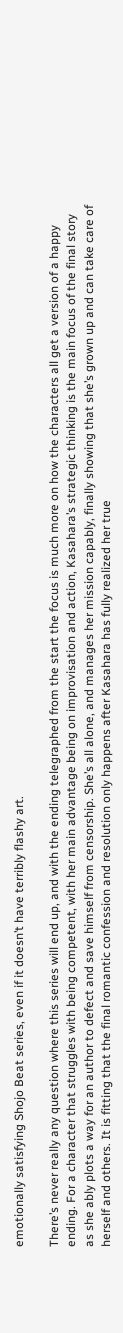emotionally satisfying Shojo Beat series, even if it doesn’t have terribly flashy art.

There’s never really any question where this series will end up, and with the ending telegraphed from the start the focus is much more on how the characters all get a version of a happy ending. For a character that struggles with being competent, with her main advantage being on improvisation and action, Kasahara’s strategic thinking is the main focus of the final story as she ably plots a way for an author to defect and save himself from censorship. She’s all alone, and manages her mission capably, finally showing that she’s grown up and can take care of herself and others. It is fitting that the final romantic confession and resolution only happens after Kasahara has fully realized her true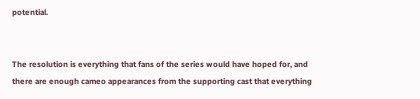potential.


The resolution is everything that fans of the series would have hoped for, and there are enough cameo appearances from the supporting cast that everything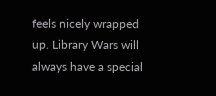feels nicely wrapped up. Library Wars will always have a special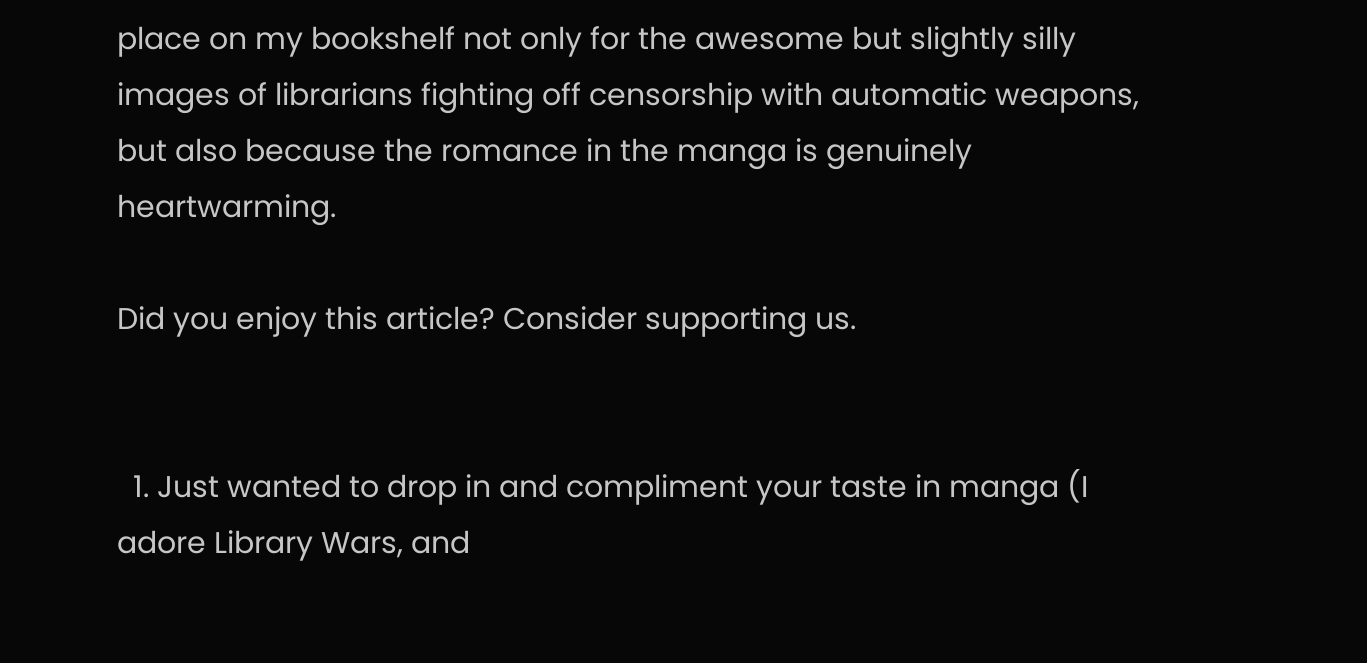place on my bookshelf not only for the awesome but slightly silly images of librarians fighting off censorship with automatic weapons, but also because the romance in the manga is genuinely heartwarming.

Did you enjoy this article? Consider supporting us.


  1. Just wanted to drop in and compliment your taste in manga (I adore Library Wars, and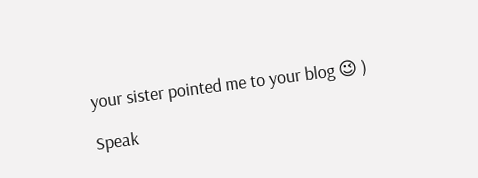your sister pointed me to your blog 😉 )

Speak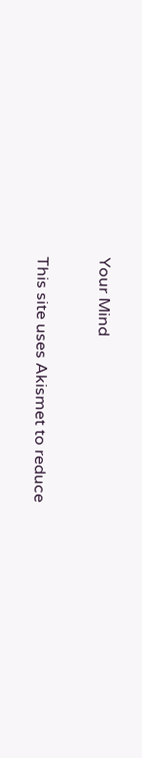Your Mind


This site uses Akismet to reduce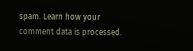spam. Learn how your comment data is processed.